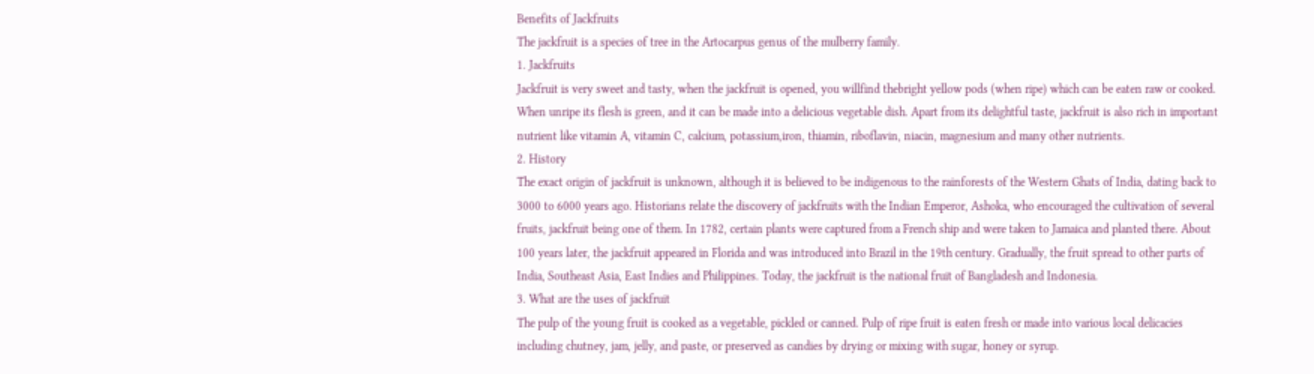Benefits of Jackfruits
The jackfruit is a species of tree in the Artocarpus genus of the mulberry family.
1. Jackfruits
Jackfruit is very sweet and tasty, when the jackfruit is opened, you willfind thebright yellow pods (when ripe) which can be eaten raw or cooked. When unripe its flesh is green, and it can be made into a delicious vegetable dish. Apart from its delightful taste, jackfruit is also rich in important nutrient like vitamin A, vitamin C, calcium, potassium,iron, thiamin, riboflavin, niacin, magnesium and many other nutrients.
2. History
The exact origin of jackfruit is unknown, although it is believed to be indigenous to the rainforests of the Western Ghats of India, dating back to 3000 to 6000 years ago. Historians relate the discovery of jackfruits with the Indian Emperor, Ashoka, who encouraged the cultivation of several fruits, jackfruit being one of them. In 1782, certain plants were captured from a French ship and were taken to Jamaica and planted there. About 100 years later, the jackfruit appeared in Florida and was introduced into Brazil in the 19th century. Gradually, the fruit spread to other parts of India, Southeast Asia, East Indies and Philippines. Today, the jackfruit is the national fruit of Bangladesh and Indonesia.
3. What are the uses of jackfruit
The pulp of the young fruit is cooked as a vegetable, pickled or canned. Pulp of ripe fruit is eaten fresh or made into various local delicacies including chutney, jam, jelly, and paste, or preserved as candies by drying or mixing with sugar, honey or syrup.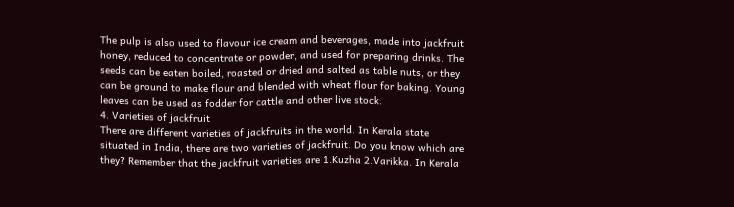The pulp is also used to flavour ice cream and beverages, made into jackfruit honey, reduced to concentrate or powder, and used for preparing drinks. The seeds can be eaten boiled, roasted or dried and salted as table nuts, or they can be ground to make flour and blended with wheat flour for baking. Young leaves can be used as fodder for cattle and other live stock.
4. Varieties of jackfruit
There are different varieties of jackfruits in the world. In Kerala state situated in India, there are two varieties of jackfruit. Do you know which are they? Remember that the jackfruit varieties are 1.Kuzha 2.Varikka. In Kerala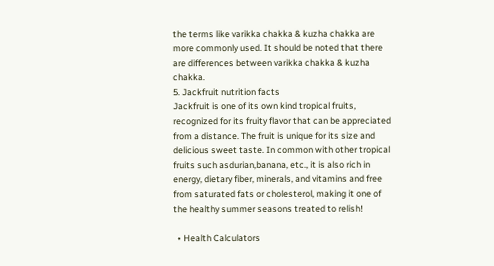the terms like varikka chakka & kuzha chakka are more commonly used. It should be noted that there are differences between varikka chakka & kuzha chakka.
5. Jackfruit nutrition facts
Jackfruit is one of its own kind tropical fruits, recognized for its fruity flavor that can be appreciated from a distance. The fruit is unique for its size and delicious sweet taste. In common with other tropical fruits such asdurian,banana, etc., it is also rich in energy, dietary fiber, minerals, and vitamins and free from saturated fats or cholesterol, making it one of the healthy summer seasons treated to relish!

  • Health Calculators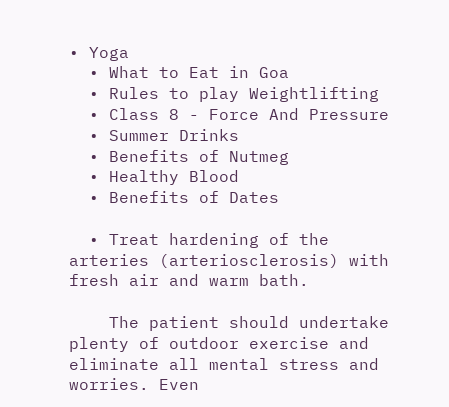• Yoga
  • What to Eat in Goa
  • Rules to play Weightlifting
  • Class 8 - Force And Pressure
  • Summer Drinks
  • Benefits of Nutmeg
  • Healthy Blood
  • Benefits of Dates

  • Treat hardening of the arteries (arteriosclerosis) with fresh air and warm bath.

    The patient should undertake plenty of outdoor exercise and eliminate all mental stress and worries. Even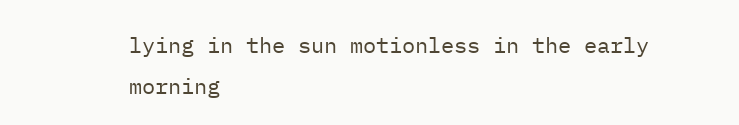lying in the sun motionless in the early morning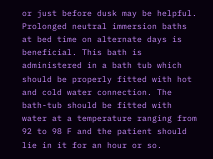or just before dusk may be helpful. Prolonged neutral immersion baths at bed time on alternate days is beneficial. This bath is administered in a bath tub which should be properly fitted with hot and cold water connection. The bath-tub should be fitted with water at a temperature ranging from 92 to 98 F and the patient should lie in it for an hour or so.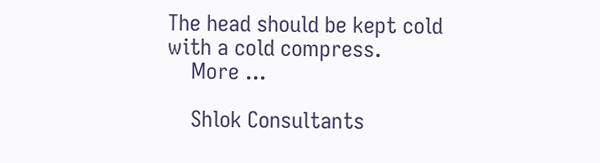The head should be kept cold with a cold compress.
    More ...

    Shlok Consultants